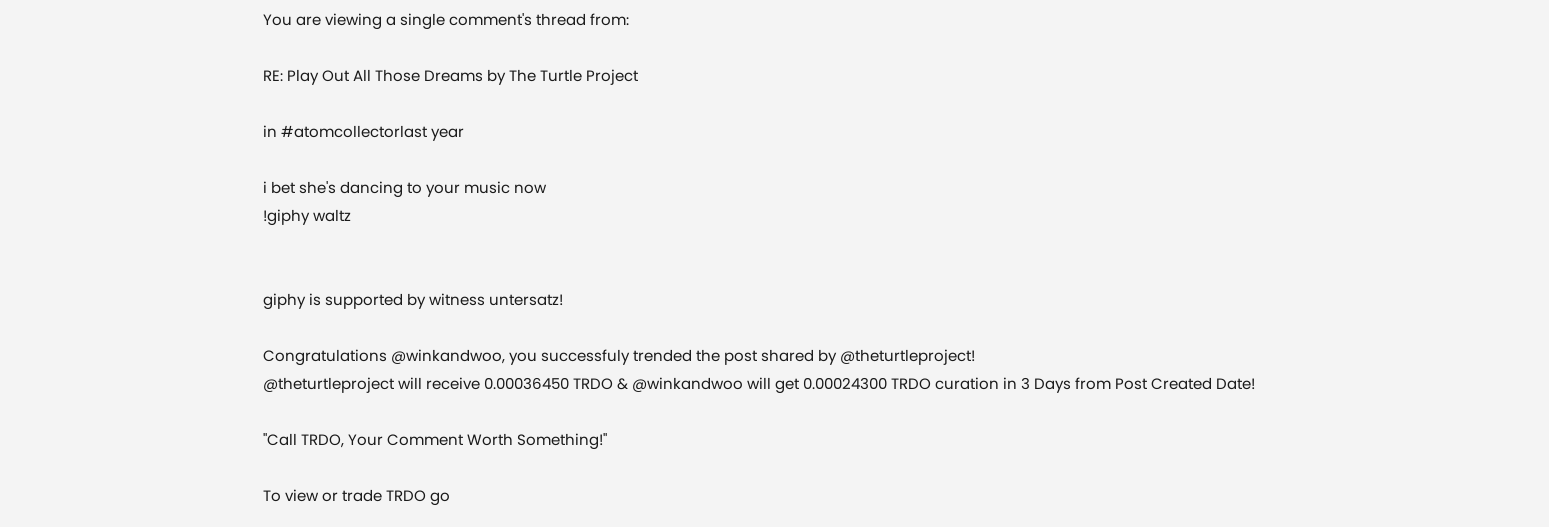You are viewing a single comment's thread from:

RE: Play Out All Those Dreams by The Turtle Project

in #atomcollectorlast year

i bet she's dancing to your music now
!giphy waltz


giphy is supported by witness untersatz!

Congratulations @winkandwoo, you successfuly trended the post shared by @theturtleproject!
@theturtleproject will receive 0.00036450 TRDO & @winkandwoo will get 0.00024300 TRDO curation in 3 Days from Post Created Date!

"Call TRDO, Your Comment Worth Something!"

To view or trade TRDO go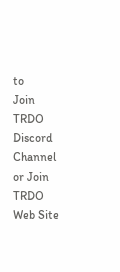to
Join TRDO Discord Channel or Join TRDO Web Site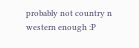probably not country n western enough :P